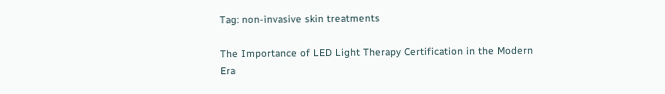Tag: non-invasive skin treatments

The Importance of LED Light Therapy Certification in the Modern Era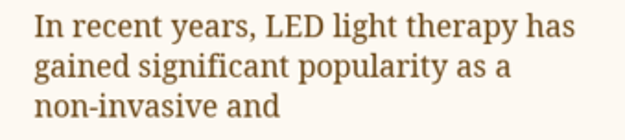In recent years, LED light therapy has gained significant popularity as a non-invasive and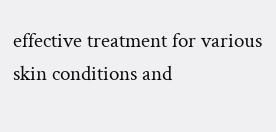effective treatment for various skin conditions and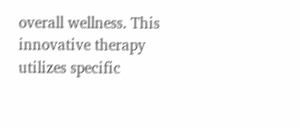overall wellness. This innovative therapy utilizes specific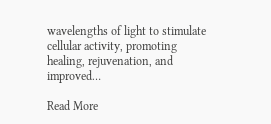wavelengths of light to stimulate cellular activity, promoting healing, rejuvenation, and improved…

Read More